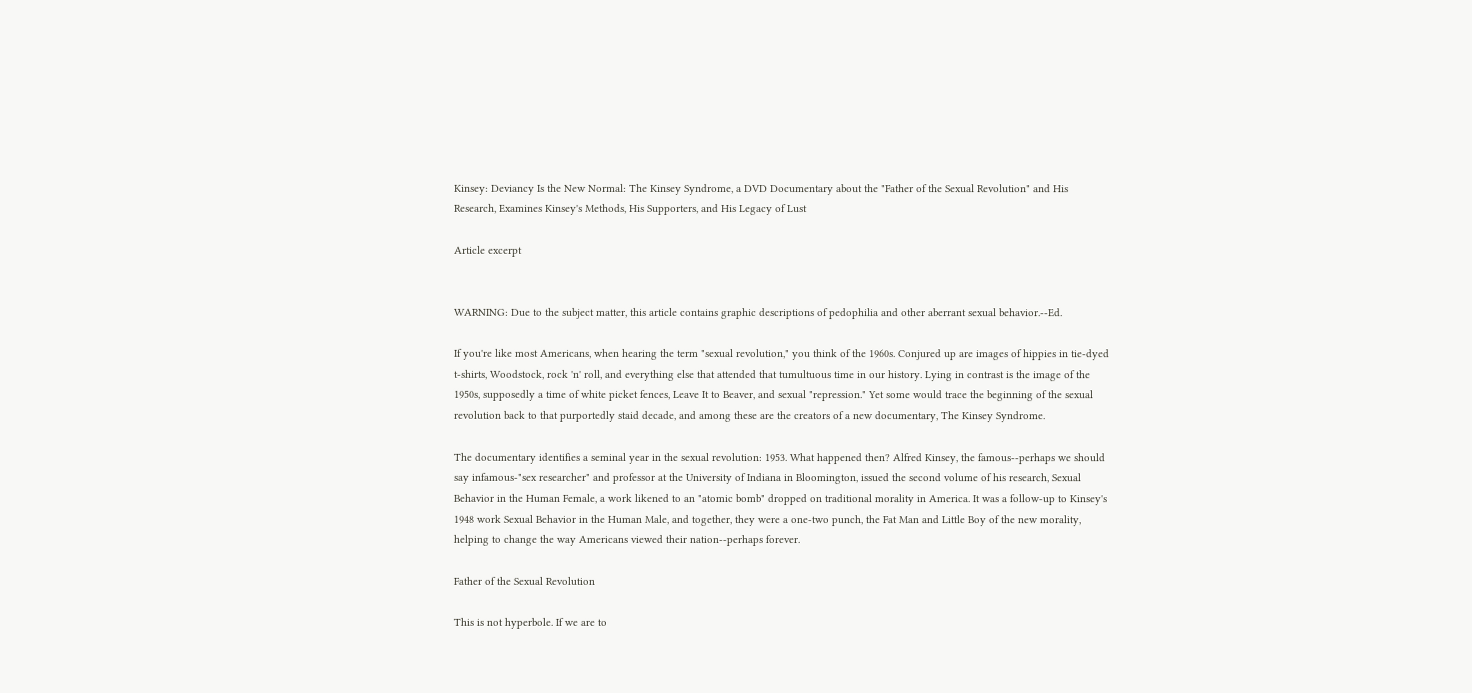Kinsey: Deviancy Is the New Normal: The Kinsey Syndrome, a DVD Documentary about the "Father of the Sexual Revolution" and His Research, Examines Kinsey's Methods, His Supporters, and His Legacy of Lust

Article excerpt


WARNING: Due to the subject matter, this article contains graphic descriptions of pedophilia and other aberrant sexual behavior.--Ed.

If you're like most Americans, when hearing the term "sexual revolution," you think of the 1960s. Conjured up are images of hippies in tie-dyed t-shirts, Woodstock, rock 'n' roll, and everything else that attended that tumultuous time in our history. Lying in contrast is the image of the 1950s, supposedly a time of white picket fences, Leave It to Beaver, and sexual "repression." Yet some would trace the beginning of the sexual revolution back to that purportedly staid decade, and among these are the creators of a new documentary, The Kinsey Syndrome.

The documentary identifies a seminal year in the sexual revolution: 1953. What happened then? Alfred Kinsey, the famous--perhaps we should say infamous-"sex researcher" and professor at the University of Indiana in Bloomington, issued the second volume of his research, Sexual Behavior in the Human Female, a work likened to an "atomic bomb" dropped on traditional morality in America. It was a follow-up to Kinsey's 1948 work Sexual Behavior in the Human Male, and together, they were a one-two punch, the Fat Man and Little Boy of the new morality, helping to change the way Americans viewed their nation--perhaps forever.

Father of the Sexual Revolution

This is not hyperbole. If we are to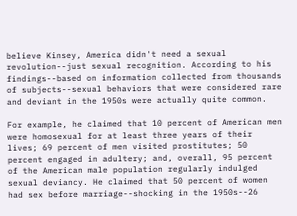believe Kinsey, America didn't need a sexual revolution--just sexual recognition. According to his findings--based on information collected from thousands of subjects--sexual behaviors that were considered rare and deviant in the 1950s were actually quite common.

For example, he claimed that 10 percent of American men were homosexual for at least three years of their lives; 69 percent of men visited prostitutes; 50 percent engaged in adultery; and, overall, 95 percent of the American male population regularly indulged sexual deviancy. He claimed that 50 percent of women had sex before marriage--shocking in the 1950s--26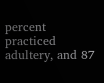percent practiced adultery, and 87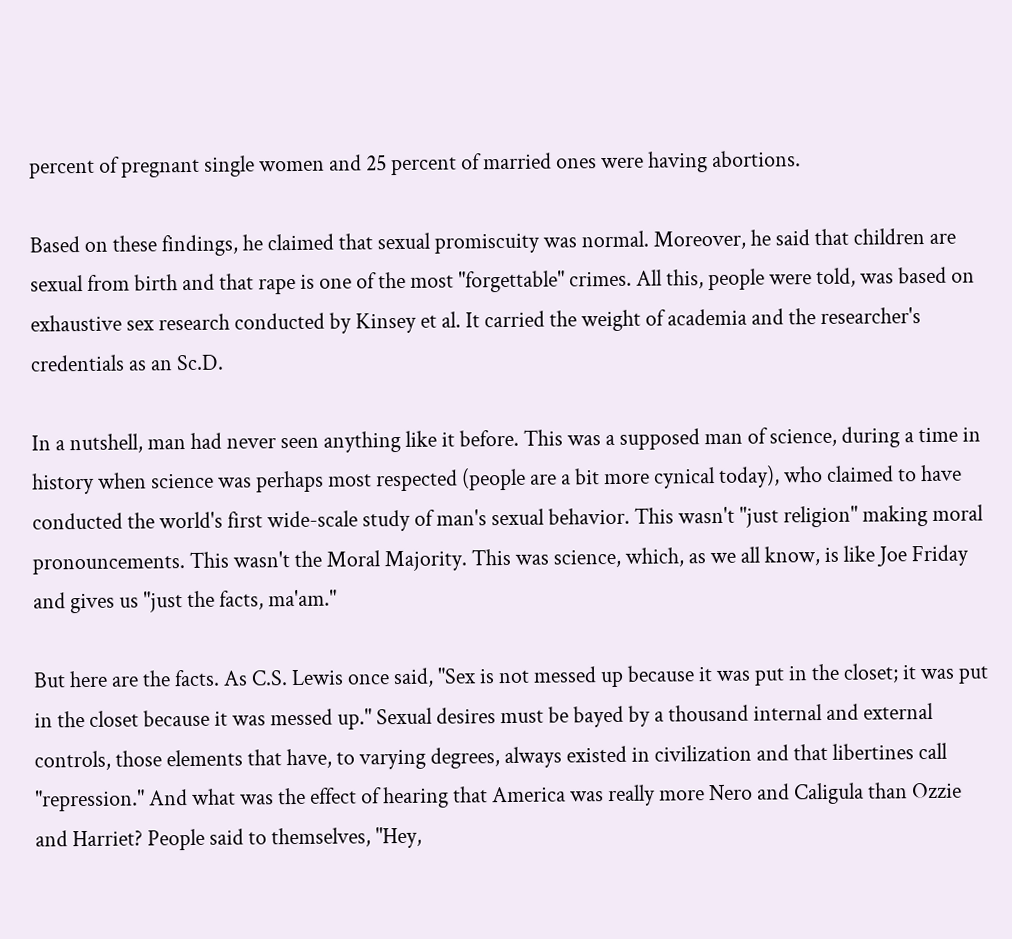percent of pregnant single women and 25 percent of married ones were having abortions.

Based on these findings, he claimed that sexual promiscuity was normal. Moreover, he said that children are sexual from birth and that rape is one of the most "forgettable" crimes. All this, people were told, was based on exhaustive sex research conducted by Kinsey et al. It carried the weight of academia and the researcher's credentials as an Sc.D.

In a nutshell, man had never seen anything like it before. This was a supposed man of science, during a time in history when science was perhaps most respected (people are a bit more cynical today), who claimed to have conducted the world's first wide-scale study of man's sexual behavior. This wasn't "just religion" making moral pronouncements. This wasn't the Moral Majority. This was science, which, as we all know, is like Joe Friday and gives us "just the facts, ma'am."

But here are the facts. As C.S. Lewis once said, "Sex is not messed up because it was put in the closet; it was put in the closet because it was messed up." Sexual desires must be bayed by a thousand internal and external controls, those elements that have, to varying degrees, always existed in civilization and that libertines call "repression." And what was the effect of hearing that America was really more Nero and Caligula than Ozzie and Harriet? People said to themselves, "Hey,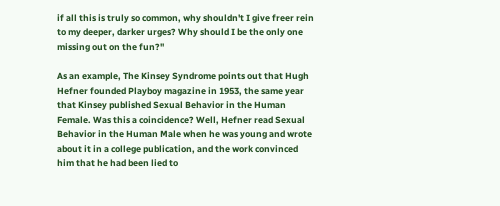if all this is truly so common, why shouldn't I give freer rein to my deeper, darker urges? Why should I be the only one missing out on the fun?"

As an example, The Kinsey Syndrome points out that Hugh Hefner founded Playboy magazine in 1953, the same year that Kinsey published Sexual Behavior in the Human Female. Was this a coincidence? Well, Hefner read Sexual Behavior in the Human Male when he was young and wrote about it in a college publication, and the work convinced him that he had been lied to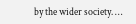by the wider society. …